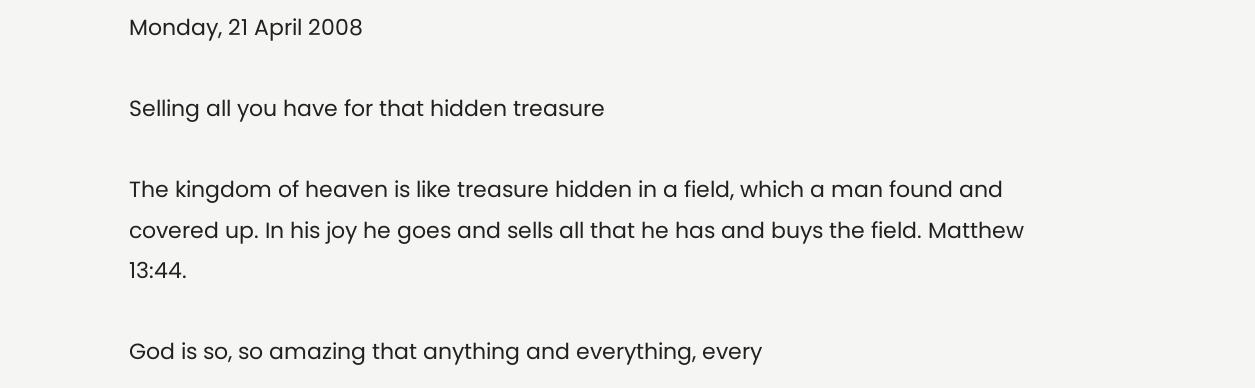Monday, 21 April 2008

Selling all you have for that hidden treasure

The kingdom of heaven is like treasure hidden in a field, which a man found and covered up. In his joy he goes and sells all that he has and buys the field. Matthew 13:44.

God is so, so amazing that anything and everything, every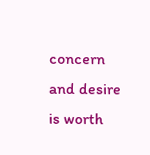concern and desire is worth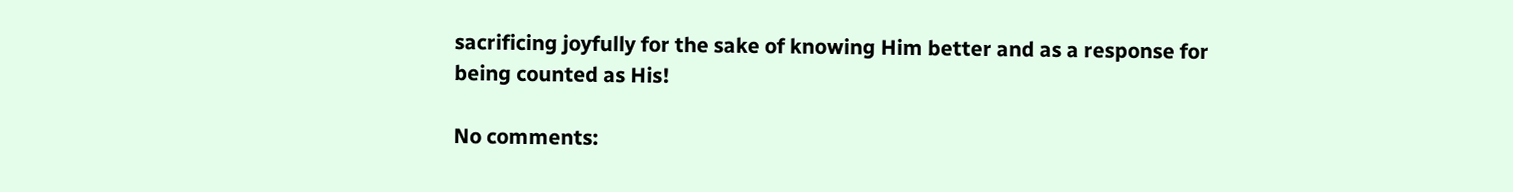sacrificing joyfully for the sake of knowing Him better and as a response for being counted as His!

No comments: